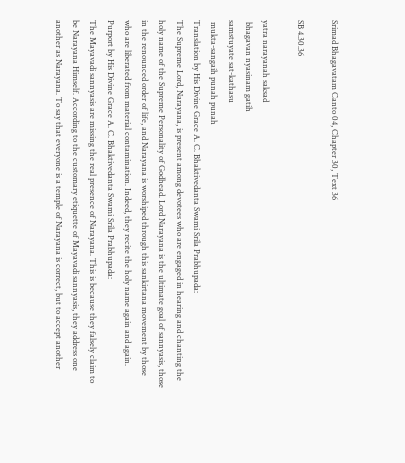Srimad Bhagavatam Canto 04, Chapter 30, Text 36

SB 4.30.36

yatra narayanah saksad
 bhagavan nyasinam gatih
samstuyate sat-kathasu
 mukta-sangaih punah punah
Translation by His Divine Grace A. C. Bhaktivedanta Swami Srila Prabhupada:
The Supreme Lord, Narayana, is present among devotees who are engaged in hearing and chanting the holy name of the Supreme Personality of Godhead. Lord Narayana is the ultimate goal of sannyasis, those in the renounced order of life, and Narayana is worshiped through this sankirtana movement by those who are liberated from material contamination. Indeed, they recite the holy name again and again.
Purport by His Divine Grace A. C. Bhaktivedanta Swami Srila Prabhupada:
The Mayavadi sannyasis are missing the real presence of Narayana. This is because they falsely claim to be Narayana Himself. According to the customary etiquette of Mayavadi sannyasis, they address one another as Narayana. To say that everyone is a temple of Narayana is correct, but to accept another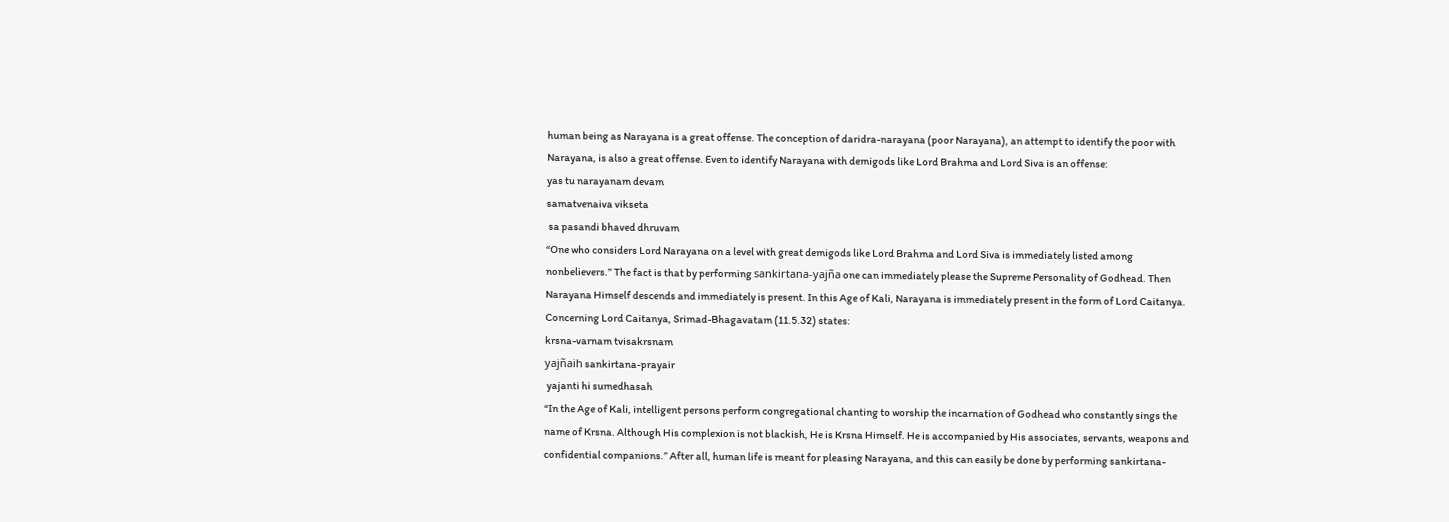human being as Narayana is a great offense. The conception of daridra-narayana (poor Narayana), an attempt to identify the poor with Narayana, is also a great offense. Even to identify Narayana with demigods like Lord Brahma and Lord Siva is an offense:
yas tu narayanam devam
samatvenaiva vikseta
 sa pasandi bhaved dhruvam
“One who considers Lord Narayana on a level with great demigods like Lord Brahma and Lord Siva is immediately listed among nonbelievers.” The fact is that by performing sankirtana-yajña one can immediately please the Supreme Personality of Godhead. Then Narayana Himself descends and immediately is present. In this Age of Kali, Narayana is immediately present in the form of Lord Caitanya. Concerning Lord Caitanya, Srimad-Bhagavatam (11.5.32) states:
krsna-varnam tvisakrsnam
yajñaih sankirtana-prayair
 yajanti hi sumedhasah
“In the Age of Kali, intelligent persons perform congregational chanting to worship the incarnation of Godhead who constantly sings the name of Krsna. Although His complexion is not blackish, He is Krsna Himself. He is accompanied by His associates, servants, weapons and confidential companions.” After all, human life is meant for pleasing Narayana, and this can easily be done by performing sankirtana-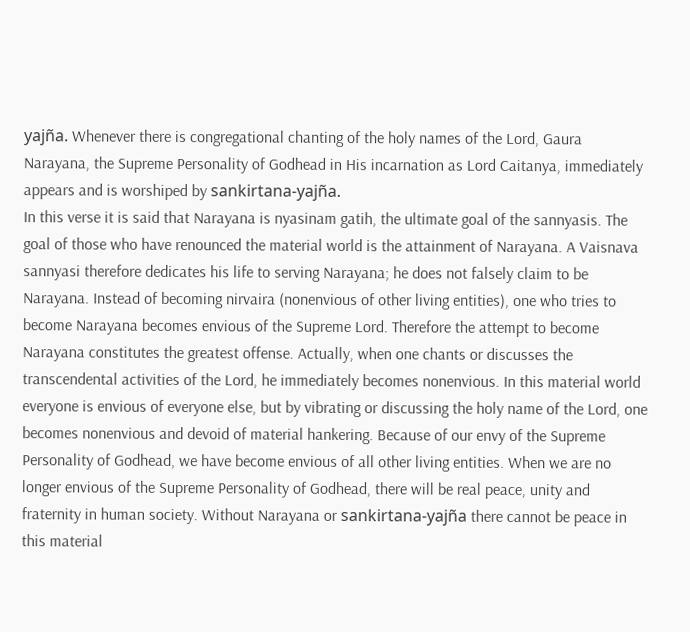yajña. Whenever there is congregational chanting of the holy names of the Lord, Gaura Narayana, the Supreme Personality of Godhead in His incarnation as Lord Caitanya, immediately appears and is worshiped by sankirtana-yajña.
In this verse it is said that Narayana is nyasinam gatih, the ultimate goal of the sannyasis. The goal of those who have renounced the material world is the attainment of Narayana. A Vaisnava sannyasi therefore dedicates his life to serving Narayana; he does not falsely claim to be Narayana. Instead of becoming nirvaira (nonenvious of other living entities), one who tries to become Narayana becomes envious of the Supreme Lord. Therefore the attempt to become Narayana constitutes the greatest offense. Actually, when one chants or discusses the transcendental activities of the Lord, he immediately becomes nonenvious. In this material world everyone is envious of everyone else, but by vibrating or discussing the holy name of the Lord, one becomes nonenvious and devoid of material hankering. Because of our envy of the Supreme Personality of Godhead, we have become envious of all other living entities. When we are no longer envious of the Supreme Personality of Godhead, there will be real peace, unity and fraternity in human society. Without Narayana or sankirtana-yajña there cannot be peace in this material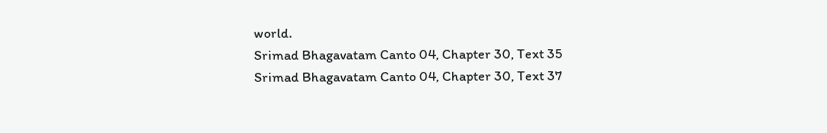world.
Srimad Bhagavatam Canto 04, Chapter 30, Text 35
Srimad Bhagavatam Canto 04, Chapter 30, Text 37